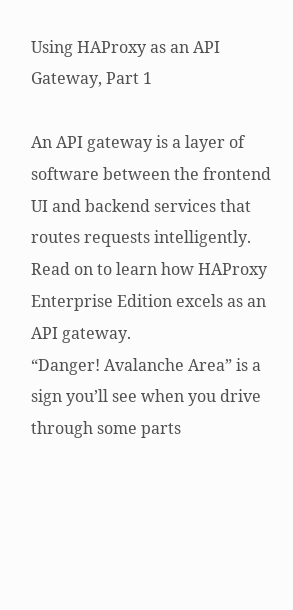Using HAProxy as an API Gateway, Part 1

An API gateway is a layer of software between the frontend UI and backend services that routes requests intelligently. Read on to learn how HAProxy Enterprise Edition excels as an API gateway.
“Danger! Avalanche Area” is a sign you’ll see when you drive through some parts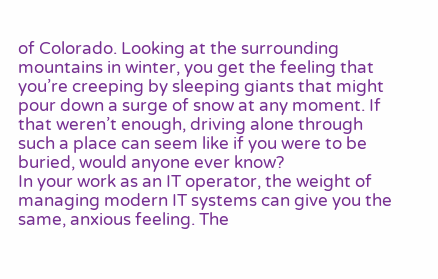of Colorado. Looking at the surrounding mountains in winter, you get the feeling that you’re creeping by sleeping giants that might pour down a surge of snow at any moment. If that weren’t enough, driving alone through such a place can seem like if you were to be buried, would anyone ever know?
In your work as an IT operator, the weight of managing modern IT systems can give you the same, anxious feeling. The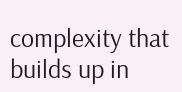complexity that builds up in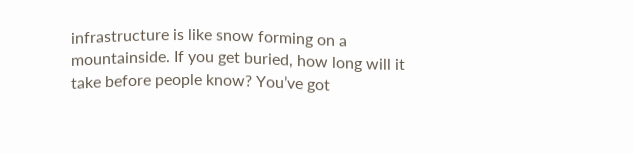infrastructure is like snow forming on a mountainside. If you get buried, how long will it take before people know? You’ve got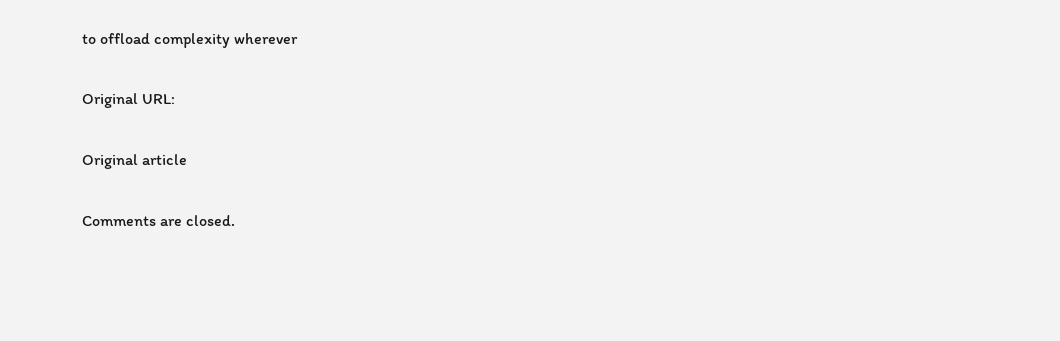to offload complexity wherever

Original URL:

Original article

Comments are closed.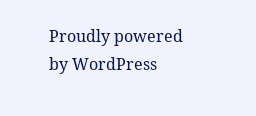Proudly powered by WordPress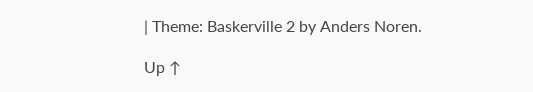| Theme: Baskerville 2 by Anders Noren.

Up ↑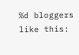%d bloggers like this: